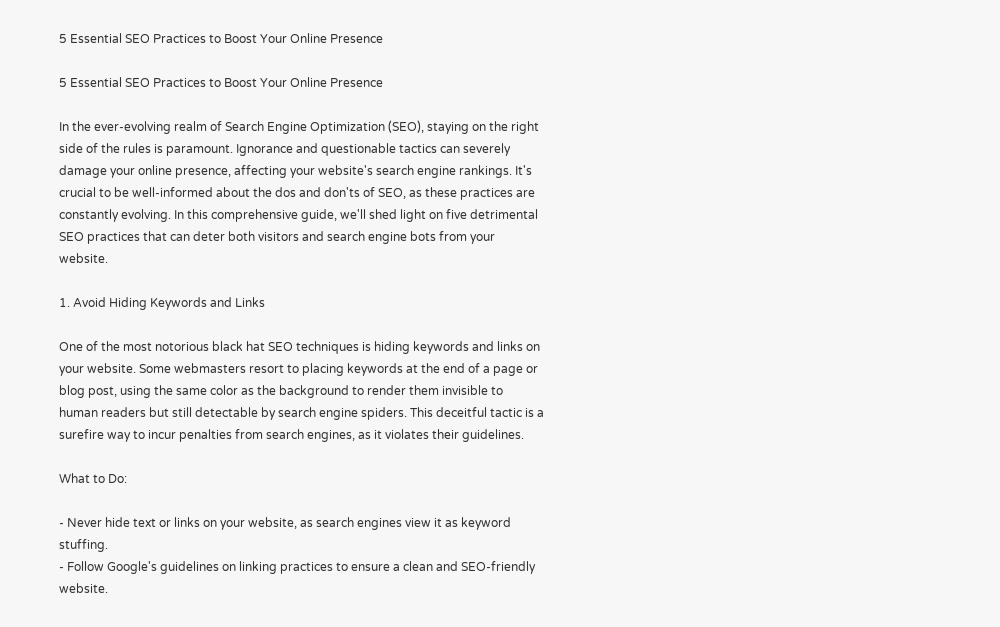5 Essential SEO Practices to Boost Your Online Presence

5 Essential SEO Practices to Boost Your Online Presence

In the ever-evolving realm of Search Engine Optimization (SEO), staying on the right side of the rules is paramount. Ignorance and questionable tactics can severely damage your online presence, affecting your website's search engine rankings. It's crucial to be well-informed about the dos and don'ts of SEO, as these practices are constantly evolving. In this comprehensive guide, we'll shed light on five detrimental SEO practices that can deter both visitors and search engine bots from your website.

1. Avoid Hiding Keywords and Links

One of the most notorious black hat SEO techniques is hiding keywords and links on your website. Some webmasters resort to placing keywords at the end of a page or blog post, using the same color as the background to render them invisible to human readers but still detectable by search engine spiders. This deceitful tactic is a surefire way to incur penalties from search engines, as it violates their guidelines.

What to Do:

- Never hide text or links on your website, as search engines view it as keyword stuffing.
- Follow Google's guidelines on linking practices to ensure a clean and SEO-friendly website.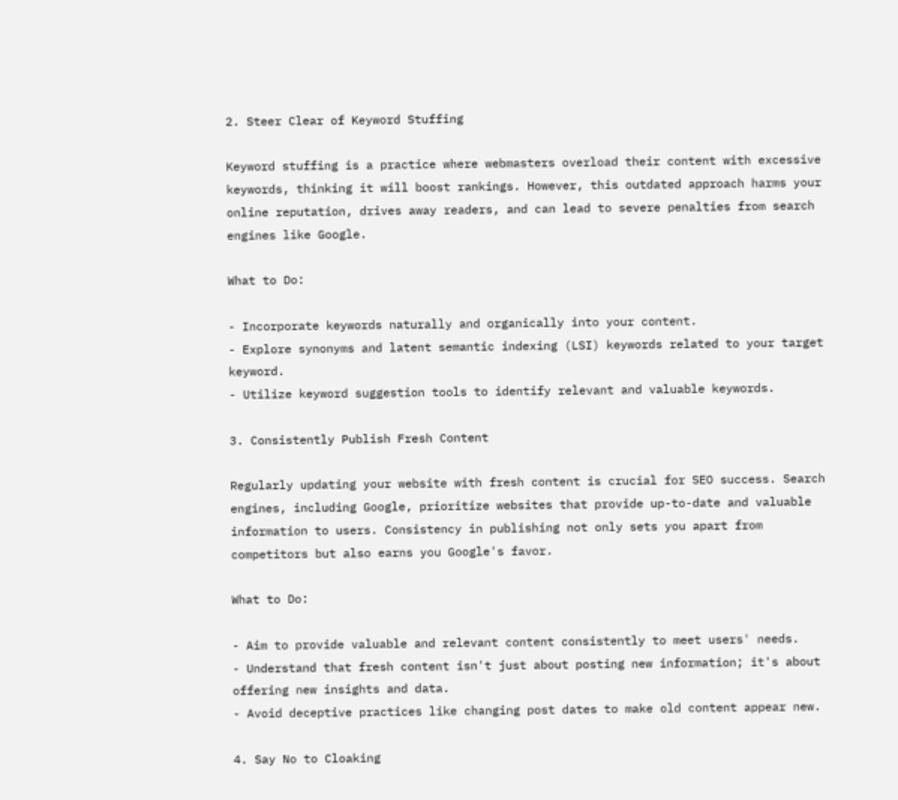2. Steer Clear of Keyword Stuffing

Keyword stuffing is a practice where webmasters overload their content with excessive keywords, thinking it will boost rankings. However, this outdated approach harms your online reputation, drives away readers, and can lead to severe penalties from search engines like Google.

What to Do:

- Incorporate keywords naturally and organically into your content.
- Explore synonyms and latent semantic indexing (LSI) keywords related to your target keyword.
- Utilize keyword suggestion tools to identify relevant and valuable keywords.

3. Consistently Publish Fresh Content

Regularly updating your website with fresh content is crucial for SEO success. Search engines, including Google, prioritize websites that provide up-to-date and valuable information to users. Consistency in publishing not only sets you apart from competitors but also earns you Google's favor.

What to Do:

- Aim to provide valuable and relevant content consistently to meet users' needs.
- Understand that fresh content isn't just about posting new information; it's about offering new insights and data.
- Avoid deceptive practices like changing post dates to make old content appear new.

4. Say No to Cloaking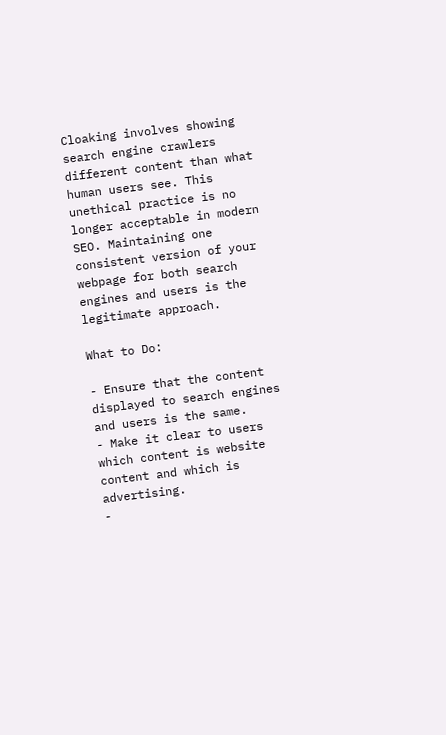Cloaking involves showing search engine crawlers different content than what human users see. This unethical practice is no longer acceptable in modern SEO. Maintaining one consistent version of your webpage for both search engines and users is the legitimate approach.

What to Do:

- Ensure that the content displayed to search engines and users is the same.
- Make it clear to users which content is website content and which is advertising.
-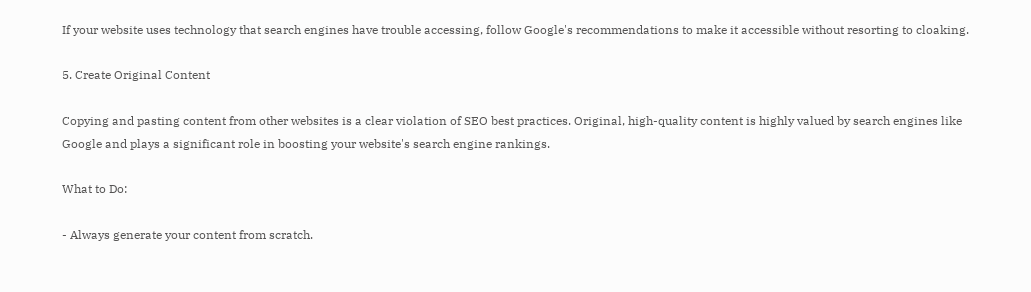If your website uses technology that search engines have trouble accessing, follow Google's recommendations to make it accessible without resorting to cloaking.

5. Create Original Content

Copying and pasting content from other websites is a clear violation of SEO best practices. Original, high-quality content is highly valued by search engines like Google and plays a significant role in boosting your website's search engine rankings.

What to Do:

- Always generate your content from scratch.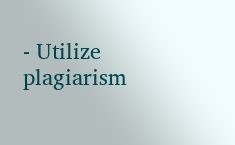- Utilize plagiarism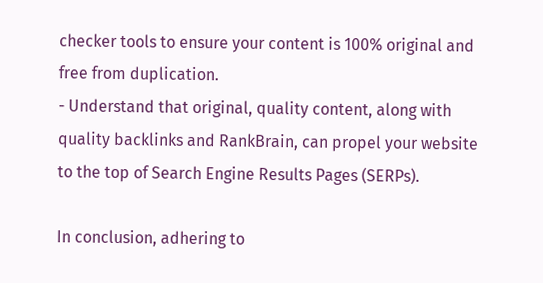checker tools to ensure your content is 100% original and free from duplication.
- Understand that original, quality content, along with quality backlinks and RankBrain, can propel your website to the top of Search Engine Results Pages (SERPs).

In conclusion, adhering to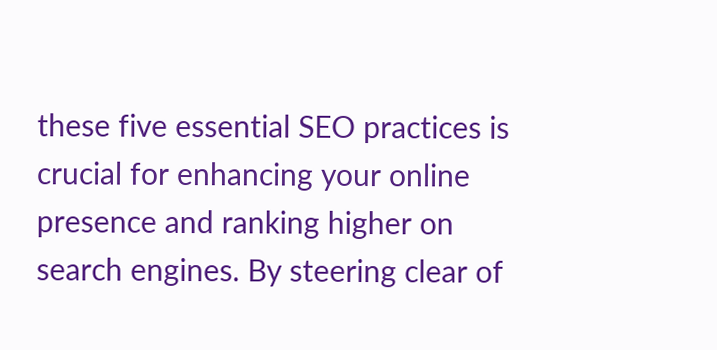these five essential SEO practices is crucial for enhancing your online presence and ranking higher on search engines. By steering clear of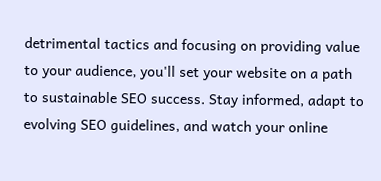detrimental tactics and focusing on providing value to your audience, you'll set your website on a path to sustainable SEO success. Stay informed, adapt to evolving SEO guidelines, and watch your online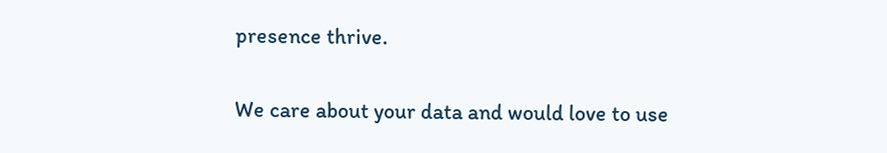presence thrive.

We care about your data and would love to use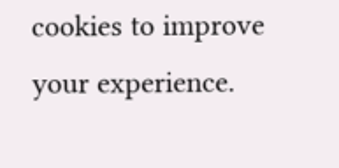cookies to improve your experience.